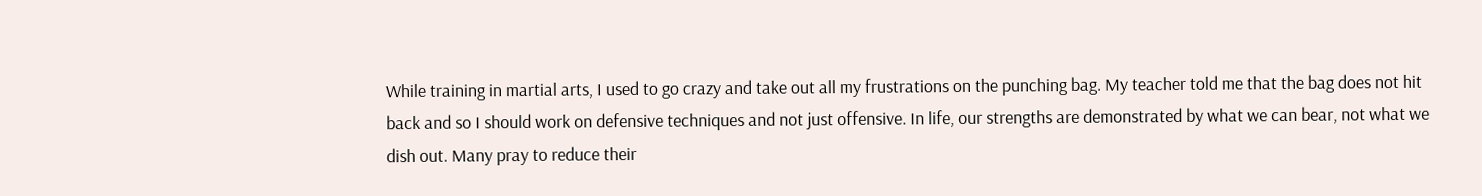While training in martial arts, I used to go crazy and take out all my frustrations on the punching bag. My teacher told me that the bag does not hit back and so I should work on defensive techniques and not just offensive. In life, our strengths are demonstrated by what we can bear, not what we dish out. Many pray to reduce their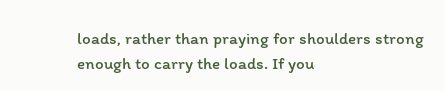loads, rather than praying for shoulders strong enough to carry the loads. If you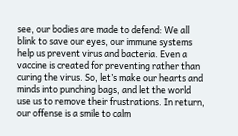see, our bodies are made to defend: We all blink to save our eyes, our immune systems help us prevent virus and bacteria. Even a vaccine is created for preventing rather than curing the virus. So, let’s make our hearts and minds into punching bags, and let the world use us to remove their frustrations. In return, our offense is a smile to calm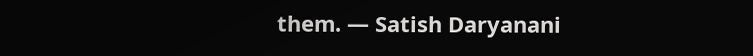them. — Satish Daryanani